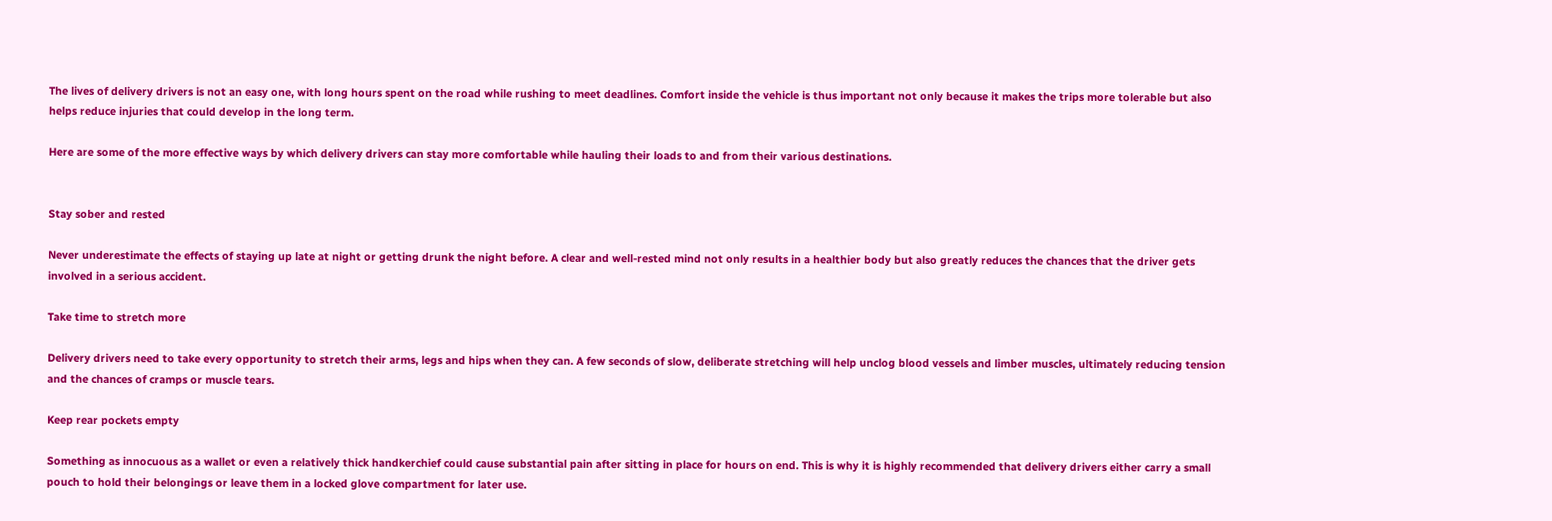The lives of delivery drivers is not an easy one, with long hours spent on the road while rushing to meet deadlines. Comfort inside the vehicle is thus important not only because it makes the trips more tolerable but also helps reduce injuries that could develop in the long term.

Here are some of the more effective ways by which delivery drivers can stay more comfortable while hauling their loads to and from their various destinations.


Stay sober and rested

Never underestimate the effects of staying up late at night or getting drunk the night before. A clear and well-rested mind not only results in a healthier body but also greatly reduces the chances that the driver gets involved in a serious accident.

Take time to stretch more

Delivery drivers need to take every opportunity to stretch their arms, legs and hips when they can. A few seconds of slow, deliberate stretching will help unclog blood vessels and limber muscles, ultimately reducing tension and the chances of cramps or muscle tears.

Keep rear pockets empty

Something as innocuous as a wallet or even a relatively thick handkerchief could cause substantial pain after sitting in place for hours on end. This is why it is highly recommended that delivery drivers either carry a small pouch to hold their belongings or leave them in a locked glove compartment for later use.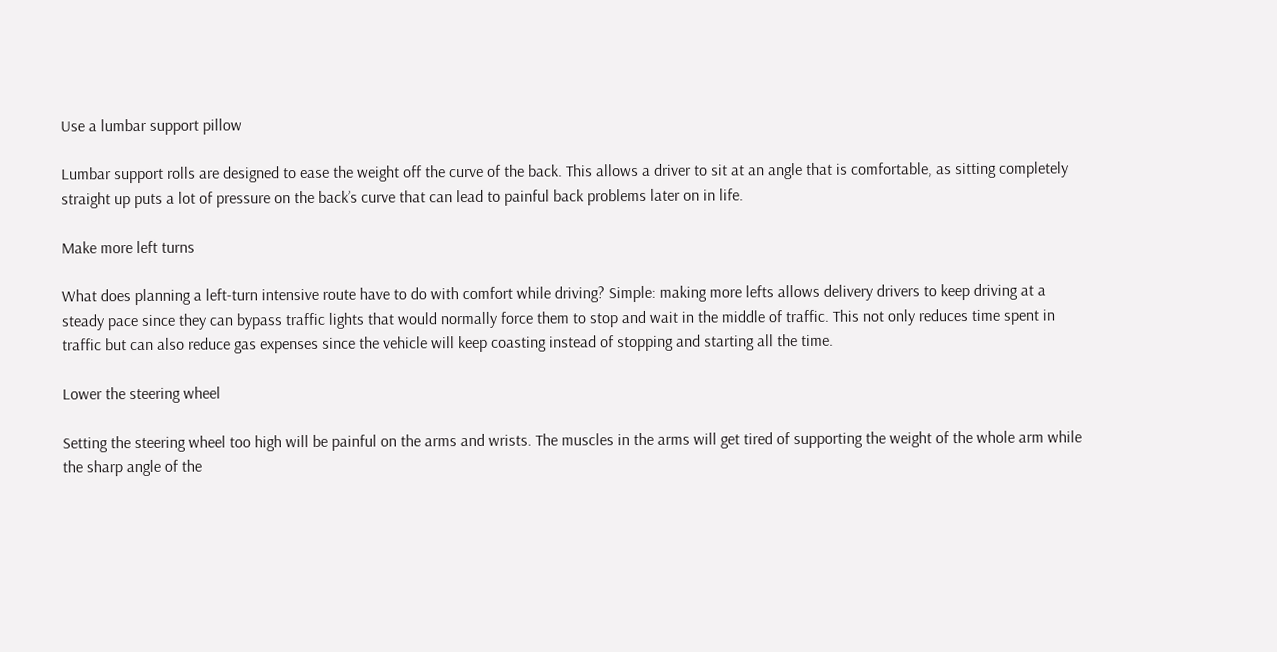Use a lumbar support pillow

Lumbar support rolls are designed to ease the weight off the curve of the back. This allows a driver to sit at an angle that is comfortable, as sitting completely straight up puts a lot of pressure on the back’s curve that can lead to painful back problems later on in life.

Make more left turns

What does planning a left-turn intensive route have to do with comfort while driving? Simple: making more lefts allows delivery drivers to keep driving at a steady pace since they can bypass traffic lights that would normally force them to stop and wait in the middle of traffic. This not only reduces time spent in traffic but can also reduce gas expenses since the vehicle will keep coasting instead of stopping and starting all the time.

Lower the steering wheel

Setting the steering wheel too high will be painful on the arms and wrists. The muscles in the arms will get tired of supporting the weight of the whole arm while the sharp angle of the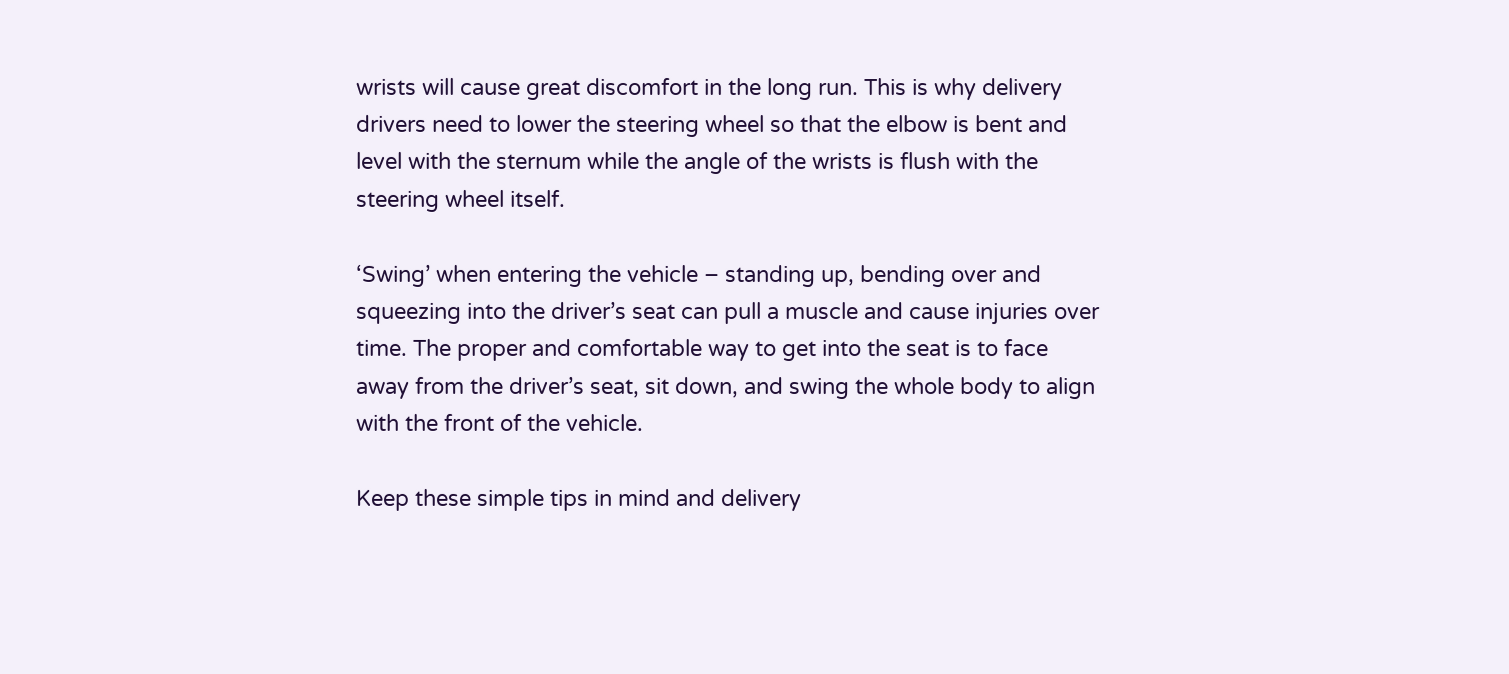wrists will cause great discomfort in the long run. This is why delivery drivers need to lower the steering wheel so that the elbow is bent and level with the sternum while the angle of the wrists is flush with the steering wheel itself.

‘Swing’ when entering the vehicle – standing up, bending over and squeezing into the driver’s seat can pull a muscle and cause injuries over time. The proper and comfortable way to get into the seat is to face away from the driver’s seat, sit down, and swing the whole body to align with the front of the vehicle.

Keep these simple tips in mind and delivery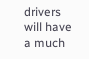drivers will have a much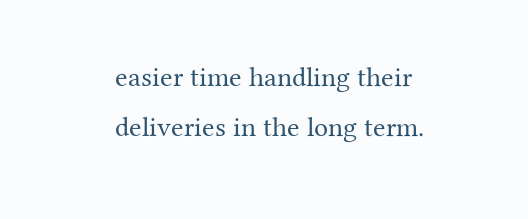easier time handling their deliveries in the long term.